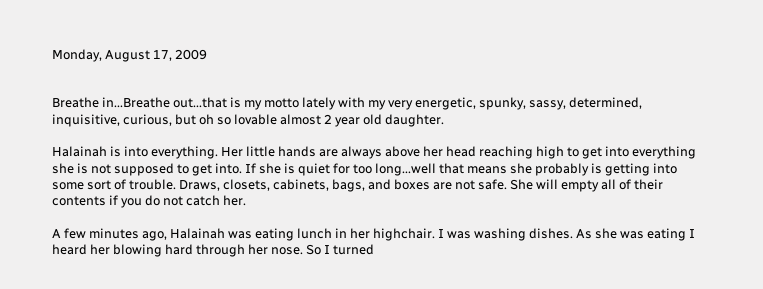Monday, August 17, 2009


Breathe in...Breathe out...that is my motto lately with my very energetic, spunky, sassy, determined, inquisitive, curious, but oh so lovable almost 2 year old daughter.

Halainah is into everything. Her little hands are always above her head reaching high to get into everything she is not supposed to get into. If she is quiet for too long...well that means she probably is getting into some sort of trouble. Draws, closets, cabinets, bags, and boxes are not safe. She will empty all of their contents if you do not catch her.

A few minutes ago, Halainah was eating lunch in her highchair. I was washing dishes. As she was eating I heard her blowing hard through her nose. So I turned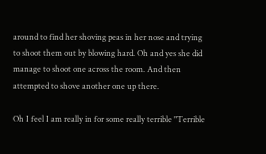around to find her shoving peas in her nose and trying to shoot them out by blowing hard. Oh and yes she did manage to shoot one across the room. And then attempted to shove another one up there.

Oh I feel I am really in for some really terrible "Terrible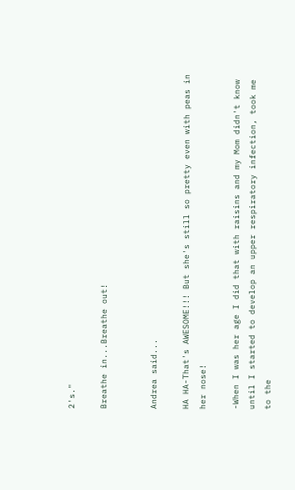2's."

Breathe in...Breathe out!


Andrea said...

HA HA-That's AWESOME!!! But she's still so pretty even with peas in her nose!

-When I was her age I did that with raisins and my Mom didn't know until I started to develop an upper respiratory infection, took me to the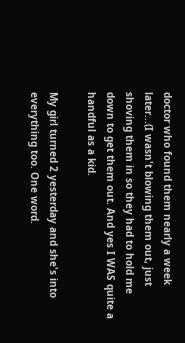doctor who found them nearly a week later...(I wasn't blowing them out, just shoving them in so they had to hold me down to get them out. And yes I WAS quite a handful as a kid.

My girl turned 2 yesterday and she's into everything too. One word.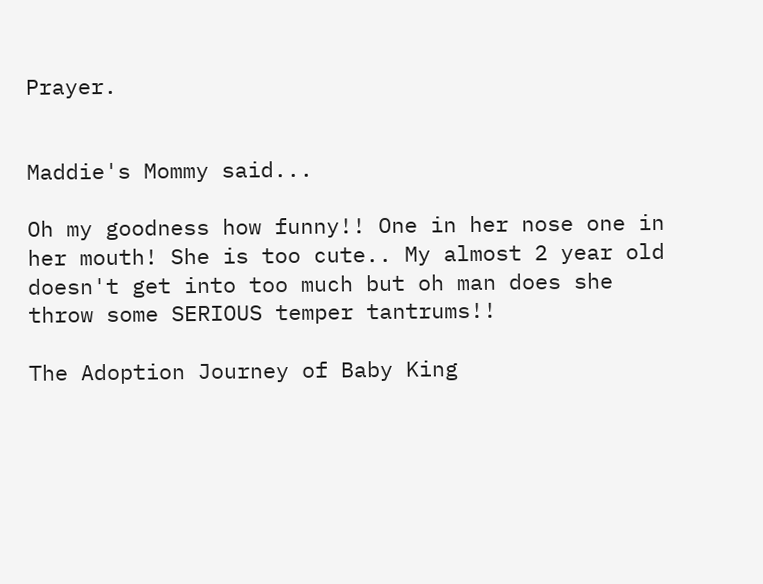Prayer.


Maddie's Mommy said...

Oh my goodness how funny!! One in her nose one in her mouth! She is too cute.. My almost 2 year old doesn't get into too much but oh man does she throw some SERIOUS temper tantrums!!

The Adoption Journey of Baby King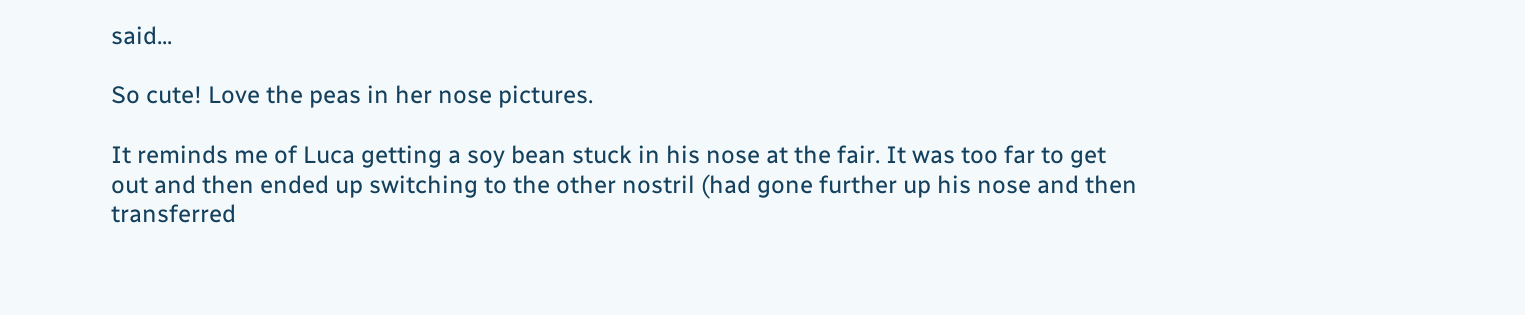said...

So cute! Love the peas in her nose pictures.

It reminds me of Luca getting a soy bean stuck in his nose at the fair. It was too far to get out and then ended up switching to the other nostril (had gone further up his nose and then transferred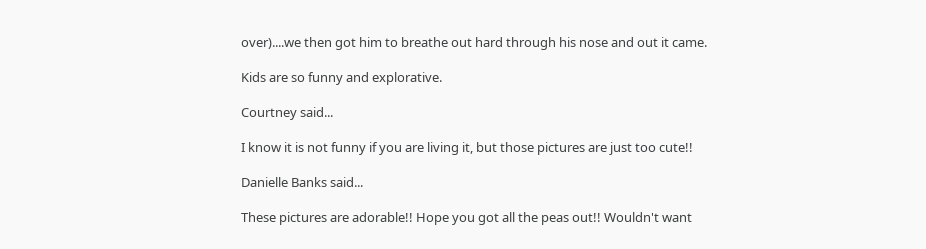over)....we then got him to breathe out hard through his nose and out it came.

Kids are so funny and explorative.

Courtney said...

I know it is not funny if you are living it, but those pictures are just too cute!!

Danielle Banks said...

These pictures are adorable!! Hope you got all the peas out!! Wouldn't want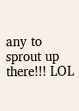any to sprout up there!!! LOL